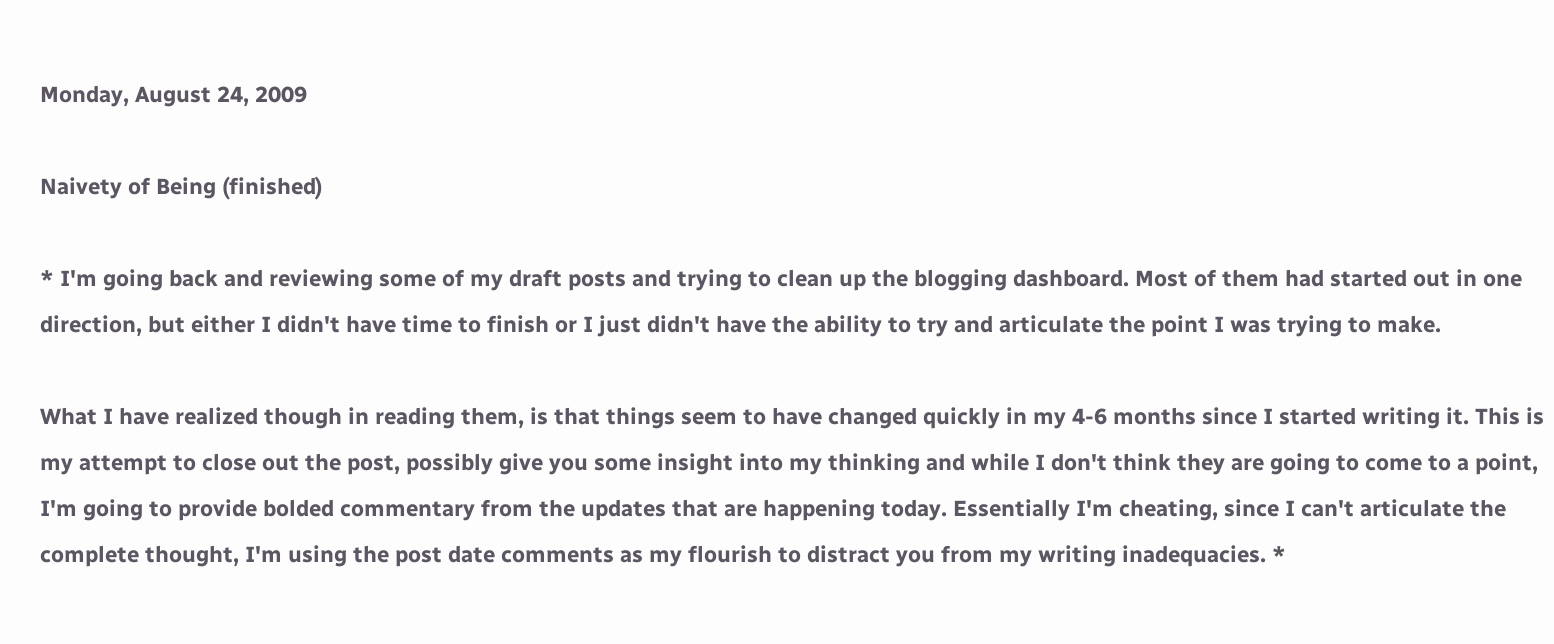Monday, August 24, 2009

Naivety of Being (finished)

* I'm going back and reviewing some of my draft posts and trying to clean up the blogging dashboard. Most of them had started out in one direction, but either I didn't have time to finish or I just didn't have the ability to try and articulate the point I was trying to make.

What I have realized though in reading them, is that things seem to have changed quickly in my 4-6 months since I started writing it. This is my attempt to close out the post, possibly give you some insight into my thinking and while I don't think they are going to come to a point, I'm going to provide bolded commentary from the updates that are happening today. Essentially I'm cheating, since I can't articulate the complete thought, I'm using the post date comments as my flourish to distract you from my writing inadequacies. *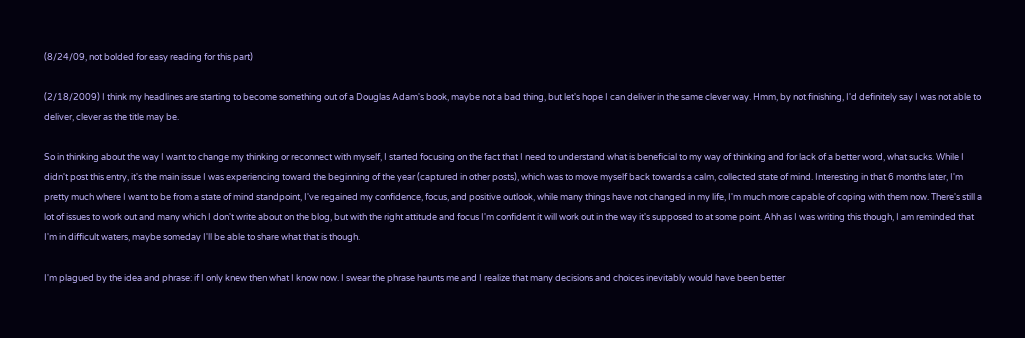(8/24/09, not bolded for easy reading for this part)

(2/18/2009) I think my headlines are starting to become something out of a Douglas Adam's book, maybe not a bad thing, but let's hope I can deliver in the same clever way. Hmm, by not finishing, I'd definitely say I was not able to deliver, clever as the title may be.

So in thinking about the way I want to change my thinking or reconnect with myself, I started focusing on the fact that I need to understand what is beneficial to my way of thinking and for lack of a better word, what sucks. While I didn't post this entry, it's the main issue I was experiencing toward the beginning of the year (captured in other posts), which was to move myself back towards a calm, collected state of mind. Interesting in that 6 months later, I'm pretty much where I want to be from a state of mind standpoint, I've regained my confidence, focus, and positive outlook, while many things have not changed in my life, I'm much more capable of coping with them now. There's still a lot of issues to work out and many which I don't write about on the blog, but with the right attitude and focus I'm confident it will work out in the way it's supposed to at some point. Ahh as I was writing this though, I am reminded that I'm in difficult waters, maybe someday I'll be able to share what that is though.

I'm plagued by the idea and phrase: if I only knew then what I know now. I swear the phrase haunts me and I realize that many decisions and choices inevitably would have been better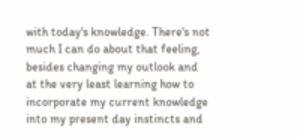with today's knowledge. There's not much I can do about that feeling, besides changing my outlook and at the very least learning how to incorporate my current knowledge into my present day instincts and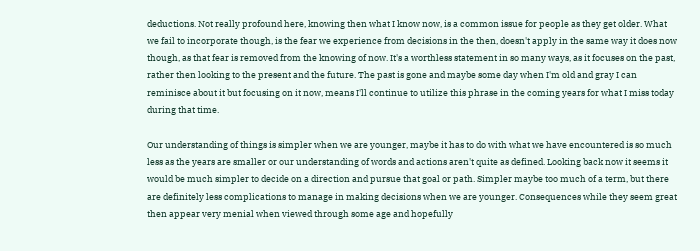deductions. Not really profound here, knowing then what I know now, is a common issue for people as they get older. What we fail to incorporate though, is the fear we experience from decisions in the then, doesn't apply in the same way it does now though, as that fear is removed from the knowing of now. It's a worthless statement in so many ways, as it focuses on the past, rather then looking to the present and the future. The past is gone and maybe some day when I'm old and gray I can reminisce about it but focusing on it now, means I'll continue to utilize this phrase in the coming years for what I miss today during that time.

Our understanding of things is simpler when we are younger, maybe it has to do with what we have encountered is so much less as the years are smaller or our understanding of words and actions aren't quite as defined. Looking back now it seems it would be much simpler to decide on a direction and pursue that goal or path. Simpler maybe too much of a term, but there are definitely less complications to manage in making decisions when we are younger. Consequences while they seem great then appear very menial when viewed through some age and hopefully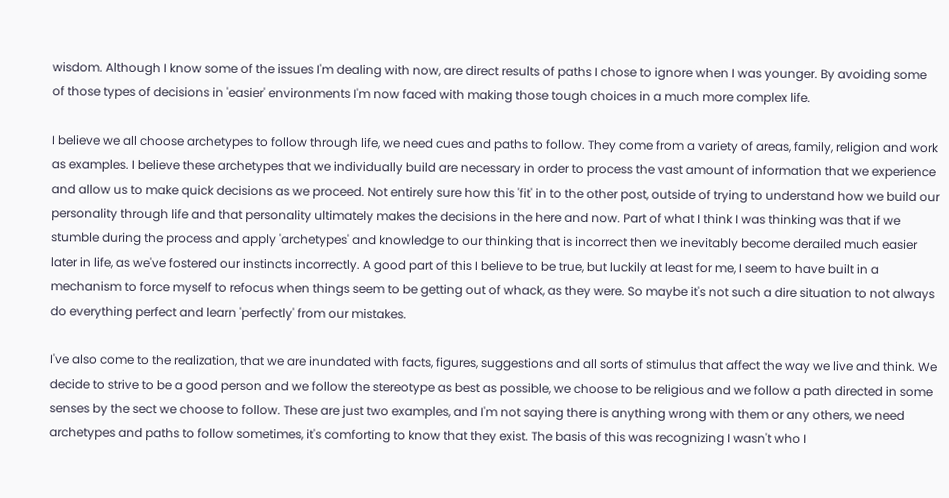wisdom. Although I know some of the issues I'm dealing with now, are direct results of paths I chose to ignore when I was younger. By avoiding some of those types of decisions in 'easier' environments I'm now faced with making those tough choices in a much more complex life.

I believe we all choose archetypes to follow through life, we need cues and paths to follow. They come from a variety of areas, family, religion and work as examples. I believe these archetypes that we individually build are necessary in order to process the vast amount of information that we experience and allow us to make quick decisions as we proceed. Not entirely sure how this 'fit' in to the other post, outside of trying to understand how we build our personality through life and that personality ultimately makes the decisions in the here and now. Part of what I think I was thinking was that if we stumble during the process and apply 'archetypes' and knowledge to our thinking that is incorrect then we inevitably become derailed much easier later in life, as we've fostered our instincts incorrectly. A good part of this I believe to be true, but luckily at least for me, I seem to have built in a mechanism to force myself to refocus when things seem to be getting out of whack, as they were. So maybe it's not such a dire situation to not always do everything perfect and learn 'perfectly' from our mistakes.

I've also come to the realization, that we are inundated with facts, figures, suggestions and all sorts of stimulus that affect the way we live and think. We decide to strive to be a good person and we follow the stereotype as best as possible, we choose to be religious and we follow a path directed in some senses by the sect we choose to follow. These are just two examples, and I'm not saying there is anything wrong with them or any others, we need archetypes and paths to follow sometimes, it's comforting to know that they exist. The basis of this was recognizing I wasn't who I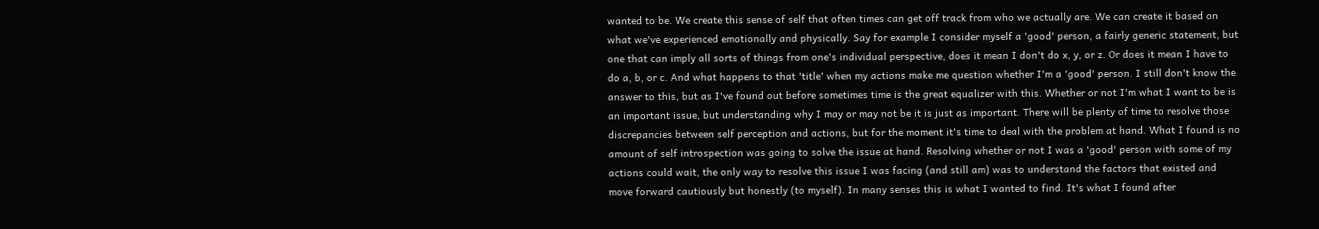wanted to be. We create this sense of self that often times can get off track from who we actually are. We can create it based on what we've experienced emotionally and physically. Say for example I consider myself a 'good' person, a fairly generic statement, but one that can imply all sorts of things from one's individual perspective, does it mean I don't do x, y, or z. Or does it mean I have to do a, b, or c. And what happens to that 'title' when my actions make me question whether I'm a 'good' person. I still don't know the answer to this, but as I've found out before sometimes time is the great equalizer with this. Whether or not I'm what I want to be is an important issue, but understanding why I may or may not be it is just as important. There will be plenty of time to resolve those discrepancies between self perception and actions, but for the moment it's time to deal with the problem at hand. What I found is no amount of self introspection was going to solve the issue at hand. Resolving whether or not I was a 'good' person with some of my actions could wait, the only way to resolve this issue I was facing (and still am) was to understand the factors that existed and move forward cautiously but honestly (to myself). In many senses this is what I wanted to find. It's what I found after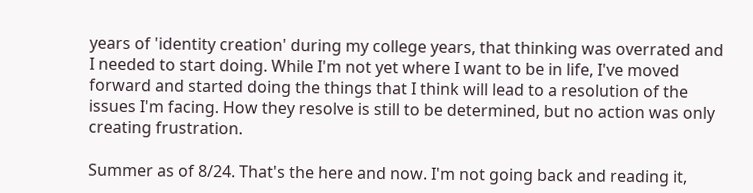years of 'identity creation' during my college years, that thinking was overrated and I needed to start doing. While I'm not yet where I want to be in life, I've moved forward and started doing the things that I think will lead to a resolution of the issues I'm facing. How they resolve is still to be determined, but no action was only creating frustration.

Summer as of 8/24. That's the here and now. I'm not going back and reading it,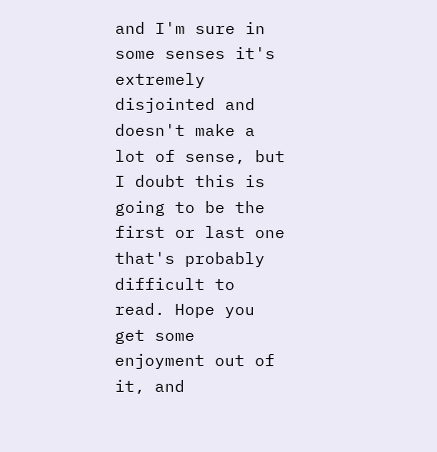and I'm sure in some senses it's extremely disjointed and doesn't make a lot of sense, but I doubt this is going to be the first or last one that's probably difficult to read. Hope you get some enjoyment out of it, and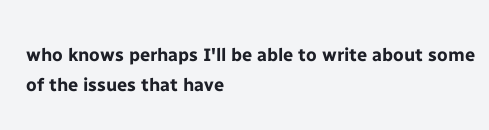who knows perhaps I'll be able to write about some of the issues that have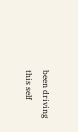been driving this self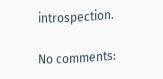introspection.

No comments: